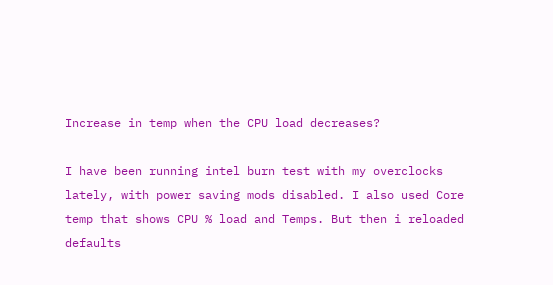Increase in temp when the CPU load decreases?

I have been running intel burn test with my overclocks lately, with power saving mods disabled. I also used Core temp that shows CPU % load and Temps. But then i reloaded defaults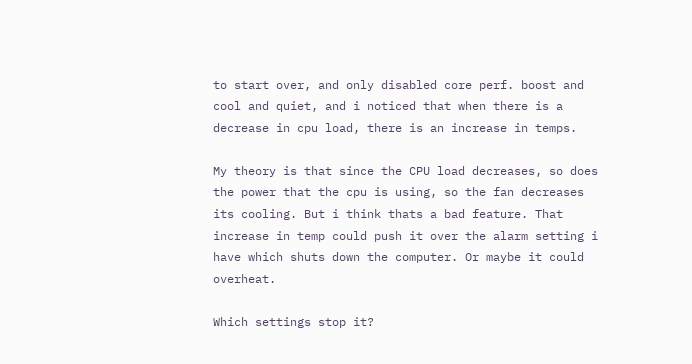to start over, and only disabled core perf. boost and cool and quiet, and i noticed that when there is a decrease in cpu load, there is an increase in temps.

My theory is that since the CPU load decreases, so does the power that the cpu is using, so the fan decreases its cooling. But i think thats a bad feature. That increase in temp could push it over the alarm setting i have which shuts down the computer. Or maybe it could overheat.

Which settings stop it?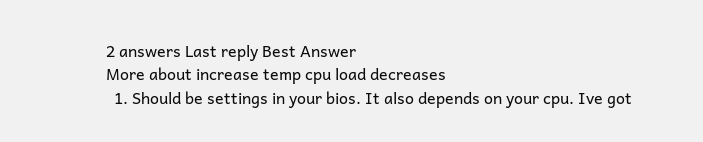2 answers Last reply Best Answer
More about increase temp cpu load decreases
  1. Should be settings in your bios. It also depends on your cpu. Ive got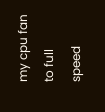my cpu fan to full speed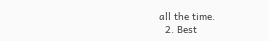all the time.
  2. Best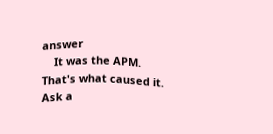answer
    It was the APM. That's what caused it.
Ask a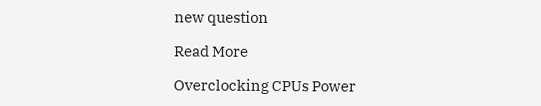new question

Read More

Overclocking CPUs Power